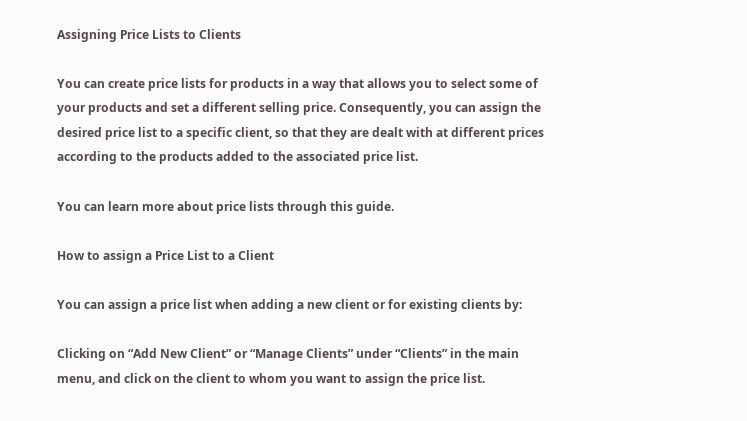Assigning Price Lists to Clients

You can create price lists for products in a way that allows you to select some of your products and set a different selling price. Consequently, you can assign the desired price list to a specific client, so that they are dealt with at different prices according to the products added to the associated price list.

You can learn more about price lists through this guide.

How to assign a Price List to a Client

You can assign a price list when adding a new client or for existing clients by:

Clicking on “Add New Client” or “Manage Clients” under “Clients” in the main menu, and click on the client to whom you want to assign the price list.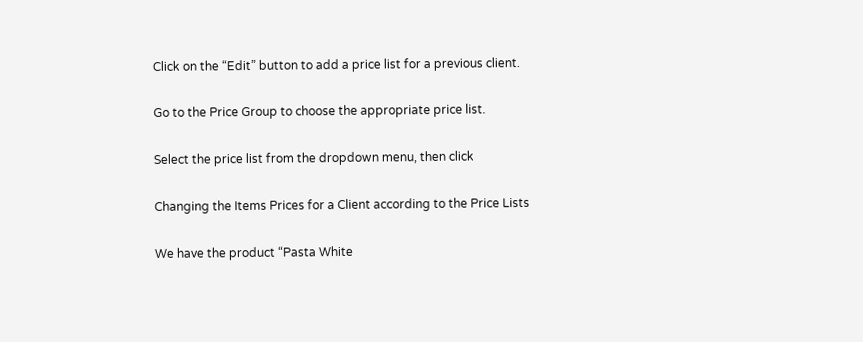Click on the “Edit” button to add a price list for a previous client.

Go to the Price Group to choose the appropriate price list.

Select the price list from the dropdown menu, then click

Changing the Items Prices for a Client according to the Price Lists

We have the product “Pasta White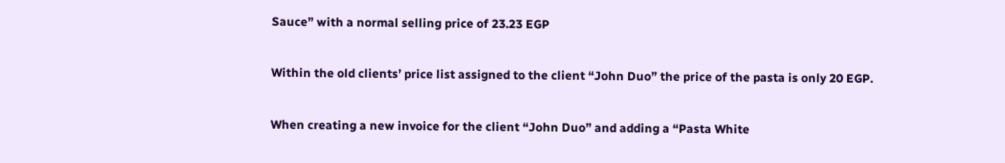Sauce” with a normal selling price of 23.23 EGP

Within the old clients’ price list assigned to the client “John Duo” the price of the pasta is only 20 EGP.

When creating a new invoice for the client “John Duo” and adding a “Pasta White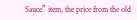Sauce” item, the price from the old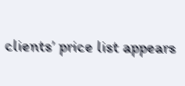clients’ price list appears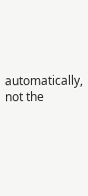automatically, not the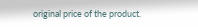original price of the product.